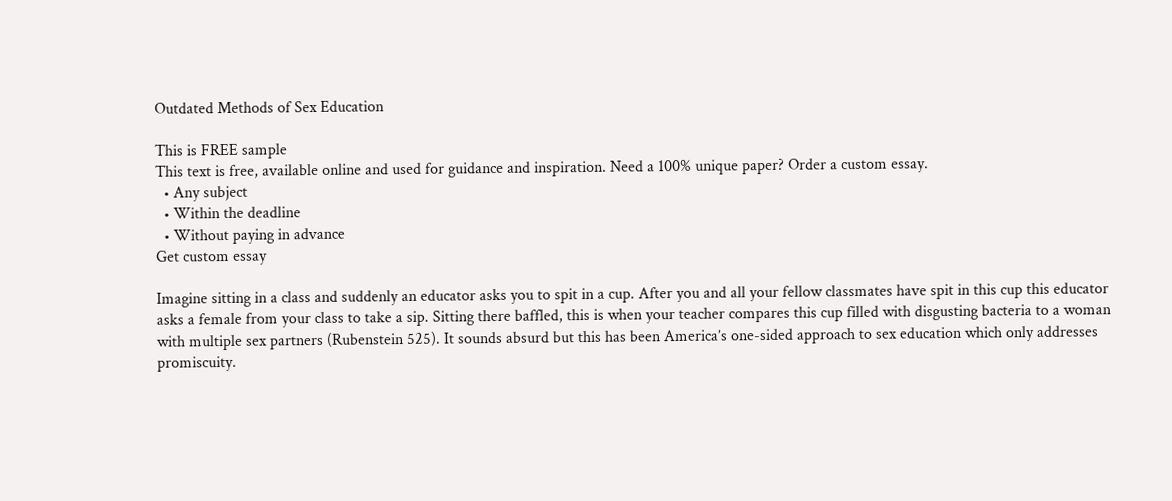Outdated Methods of Sex Education

This is FREE sample
This text is free, available online and used for guidance and inspiration. Need a 100% unique paper? Order a custom essay.
  • Any subject
  • Within the deadline
  • Without paying in advance
Get custom essay

Imagine sitting in a class and suddenly an educator asks you to spit in a cup. After you and all your fellow classmates have spit in this cup this educator asks a female from your class to take a sip. Sitting there baffled, this is when your teacher compares this cup filled with disgusting bacteria to a woman with multiple sex partners (Rubenstein 525). It sounds absurd but this has been America’s one-sided approach to sex education which only addresses promiscuity.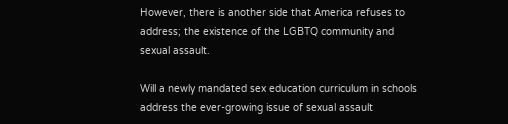However, there is another side that America refuses to address; the existence of the LGBTQ community and sexual assault.

Will a newly mandated sex education curriculum in schools address the ever-growing issue of sexual assault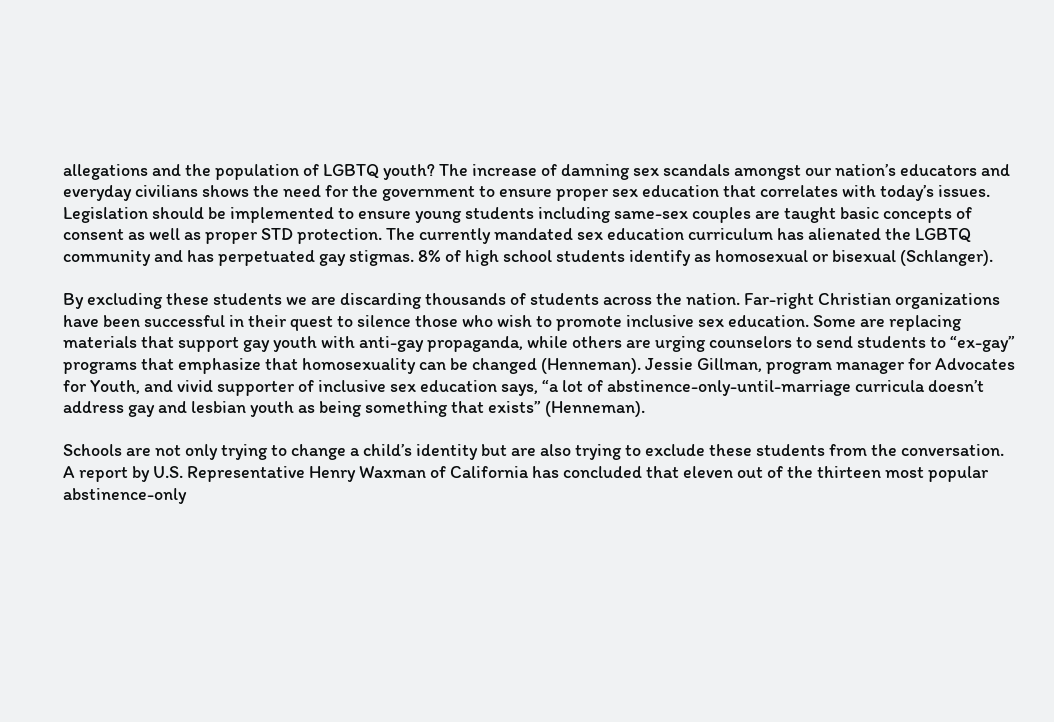allegations and the population of LGBTQ youth? The increase of damning sex scandals amongst our nation’s educators and everyday civilians shows the need for the government to ensure proper sex education that correlates with today’s issues. Legislation should be implemented to ensure young students including same-sex couples are taught basic concepts of consent as well as proper STD protection. The currently mandated sex education curriculum has alienated the LGBTQ community and has perpetuated gay stigmas. 8% of high school students identify as homosexual or bisexual (Schlanger).

By excluding these students we are discarding thousands of students across the nation. Far-right Christian organizations have been successful in their quest to silence those who wish to promote inclusive sex education. Some are replacing materials that support gay youth with anti-gay propaganda, while others are urging counselors to send students to “ex-gay” programs that emphasize that homosexuality can be changed (Henneman). Jessie Gillman, program manager for Advocates for Youth, and vivid supporter of inclusive sex education says, “a lot of abstinence-only-until-marriage curricula doesn’t address gay and lesbian youth as being something that exists” (Henneman).

Schools are not only trying to change a child’s identity but are also trying to exclude these students from the conversation. A report by U.S. Representative Henry Waxman of California has concluded that eleven out of the thirteen most popular abstinence-only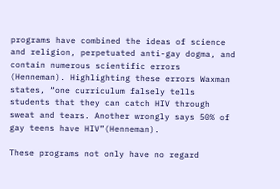programs have combined the ideas of science and religion, perpetuated anti-gay dogma, and contain numerous scientific errors (Henneman). Highlighting these errors Waxman states, “one curriculum falsely tells students that they can catch HIV through sweat and tears. Another wrongly says 50% of gay teens have HIV”(Henneman).

These programs not only have no regard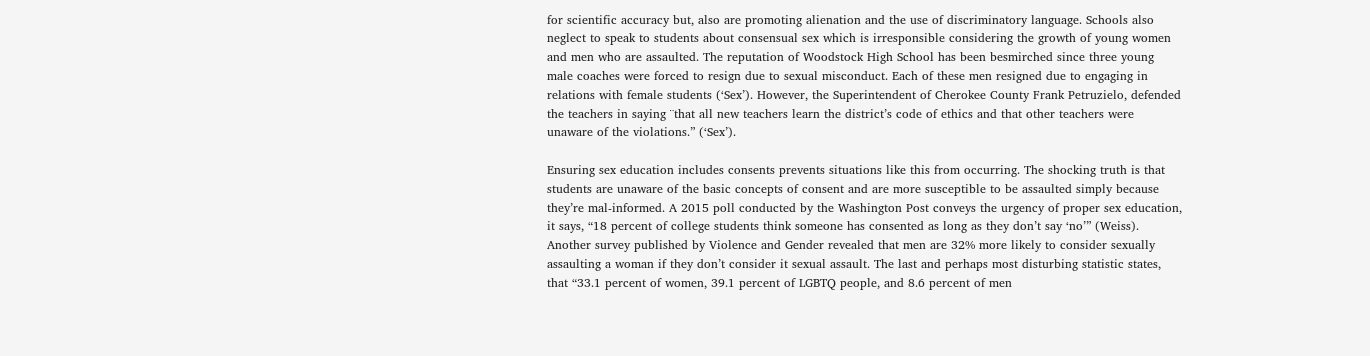for scientific accuracy but, also are promoting alienation and the use of discriminatory language. Schools also neglect to speak to students about consensual sex which is irresponsible considering the growth of young women and men who are assaulted. The reputation of Woodstock High School has been besmirched since three young male coaches were forced to resign due to sexual misconduct. Each of these men resigned due to engaging in relations with female students (‘Sex’). However, the Superintendent of Cherokee County Frank Petruzielo, defended the teachers in saying ¨that all new teachers learn the district’s code of ethics and that other teachers were unaware of the violations.” (‘Sex’).

Ensuring sex education includes consents prevents situations like this from occurring. The shocking truth is that students are unaware of the basic concepts of consent and are more susceptible to be assaulted simply because they’re mal-informed. A 2015 poll conducted by the Washington Post conveys the urgency of proper sex education, it says, “18 percent of college students think someone has consented as long as they don’t say ‘no’” (Weiss). Another survey published by Violence and Gender revealed that men are 32% more likely to consider sexually assaulting a woman if they don’t consider it sexual assault. The last and perhaps most disturbing statistic states, that “33.1 percent of women, 39.1 percent of LGBTQ people, and 8.6 percent of men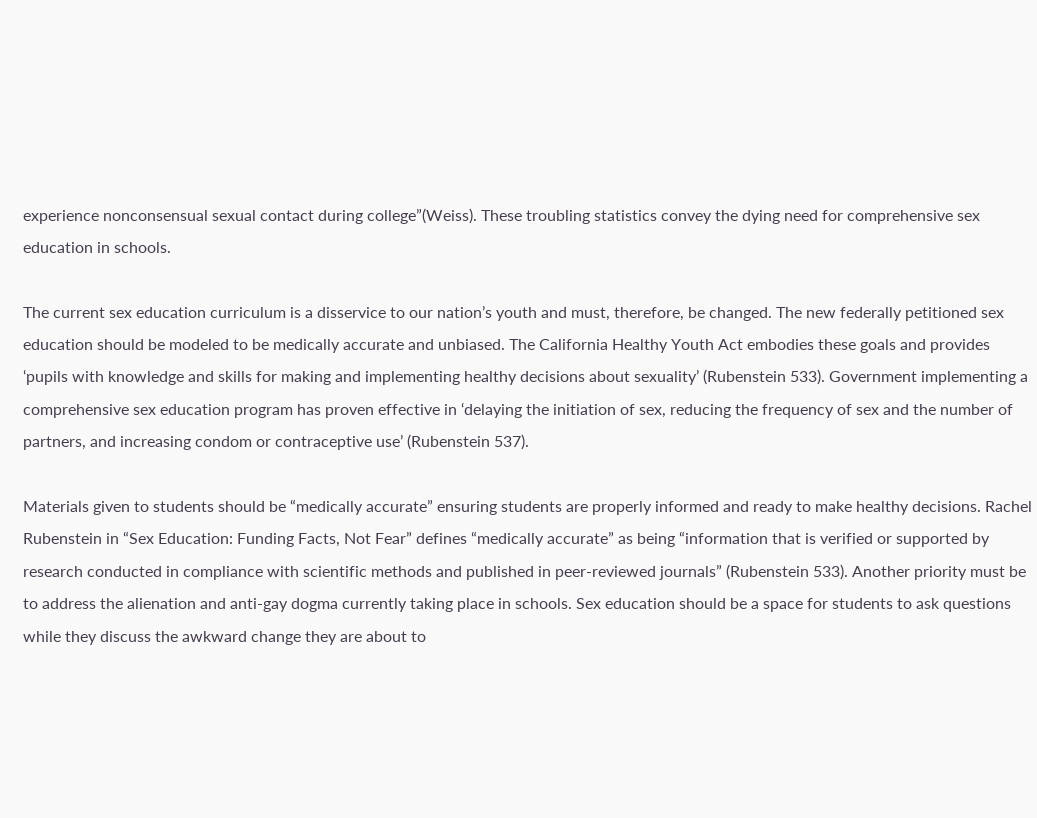experience nonconsensual sexual contact during college”(Weiss). These troubling statistics convey the dying need for comprehensive sex education in schools.

The current sex education curriculum is a disservice to our nation’s youth and must, therefore, be changed. The new federally petitioned sex education should be modeled to be medically accurate and unbiased. The California Healthy Youth Act embodies these goals and provides ‘pupils with knowledge and skills for making and implementing healthy decisions about sexuality’ (Rubenstein 533). Government implementing a comprehensive sex education program has proven effective in ‘delaying the initiation of sex, reducing the frequency of sex and the number of partners, and increasing condom or contraceptive use’ (Rubenstein 537).

Materials given to students should be “medically accurate” ensuring students are properly informed and ready to make healthy decisions. Rachel Rubenstein in “Sex Education: Funding Facts, Not Fear” defines “medically accurate” as being “information that is verified or supported by research conducted in compliance with scientific methods and published in peer-reviewed journals” (Rubenstein 533). Another priority must be to address the alienation and anti-gay dogma currently taking place in schools. Sex education should be a space for students to ask questions while they discuss the awkward change they are about to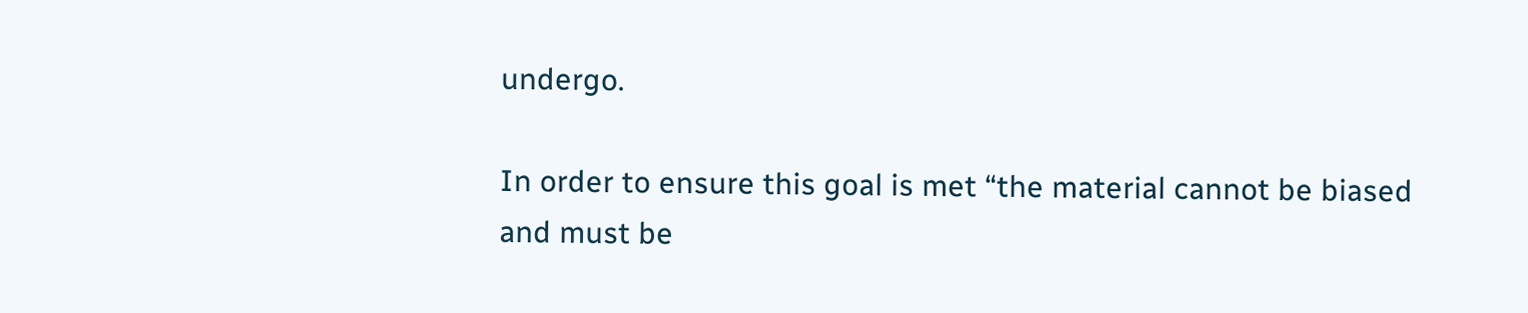undergo.

In order to ensure this goal is met “the material cannot be biased and must be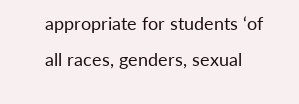appropriate for students ‘of all races, genders, sexual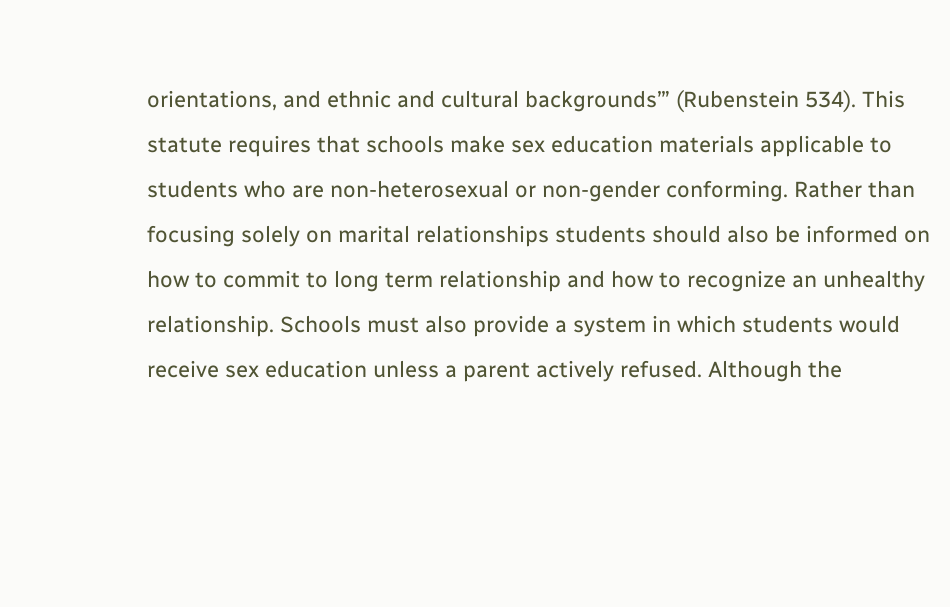orientations, and ethnic and cultural backgrounds’” (Rubenstein 534). This statute requires that schools make sex education materials applicable to students who are non-heterosexual or non-gender conforming. Rather than focusing solely on marital relationships students should also be informed on how to commit to long term relationship and how to recognize an unhealthy relationship. Schools must also provide a system in which students would receive sex education unless a parent actively refused. Although the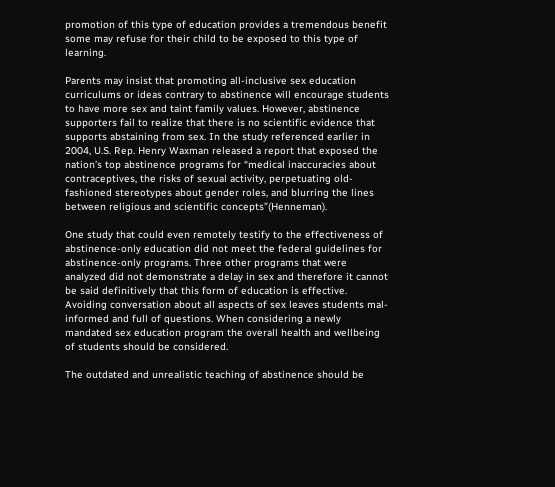promotion of this type of education provides a tremendous benefit some may refuse for their child to be exposed to this type of learning.

Parents may insist that promoting all-inclusive sex education curriculums or ideas contrary to abstinence will encourage students to have more sex and taint family values. However, abstinence supporters fail to realize that there is no scientific evidence that supports abstaining from sex. In the study referenced earlier in 2004, U.S. Rep. Henry Waxman released a report that exposed the nation’s top abstinence programs for “medical inaccuracies about contraceptives, the risks of sexual activity, perpetuating old-fashioned stereotypes about gender roles, and blurring the lines between religious and scientific concepts”(Henneman).

One study that could even remotely testify to the effectiveness of abstinence-only education did not meet the federal guidelines for abstinence-only programs. Three other programs that were analyzed did not demonstrate a delay in sex and therefore it cannot be said definitively that this form of education is effective. Avoiding conversation about all aspects of sex leaves students mal-informed and full of questions. When considering a newly mandated sex education program the overall health and wellbeing of students should be considered.

The outdated and unrealistic teaching of abstinence should be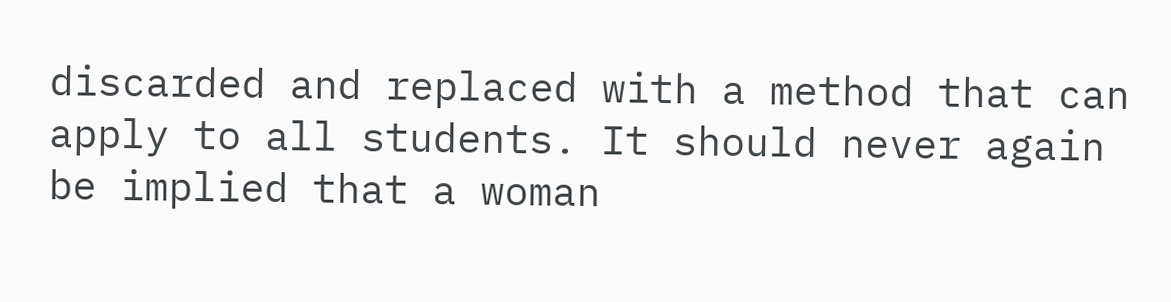discarded and replaced with a method that can apply to all students. It should never again be implied that a woman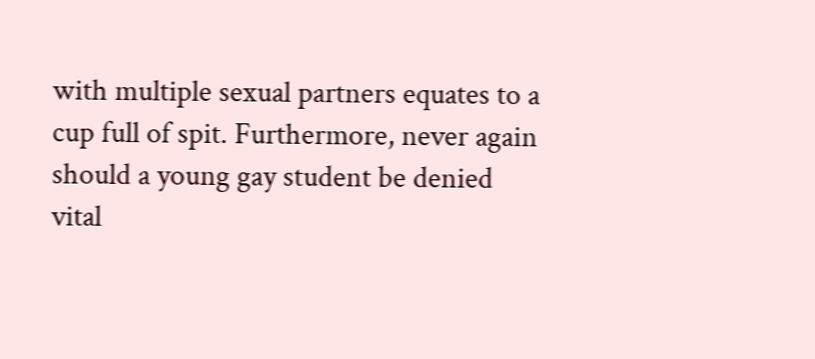with multiple sexual partners equates to a cup full of spit. Furthermore, never again should a young gay student be denied vital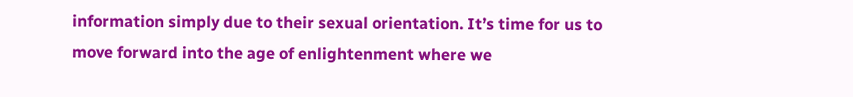information simply due to their sexual orientation. It’s time for us to move forward into the age of enlightenment where we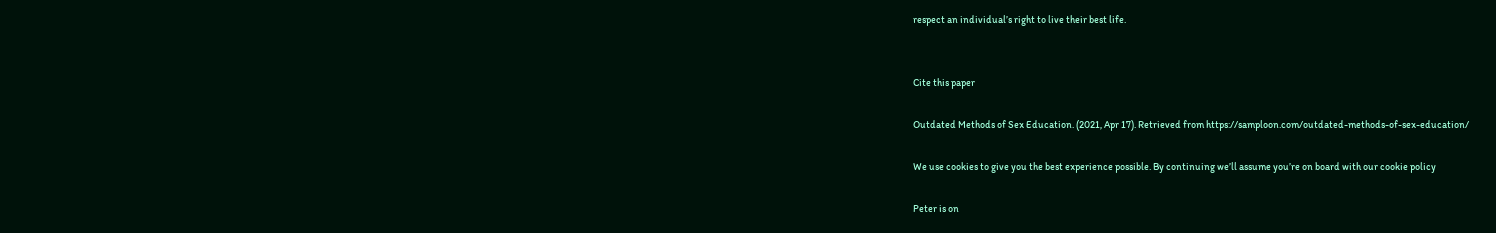respect an individual’s right to live their best life.


Cite this paper

Outdated Methods of Sex Education. (2021, Apr 17). Retrieved from https://samploon.com/outdated-methods-of-sex-education/

We use cookies to give you the best experience possible. By continuing we’ll assume you’re on board with our cookie policy

Peter is on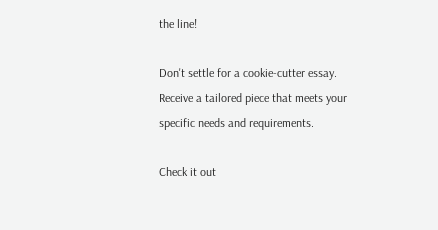the line!

Don't settle for a cookie-cutter essay. Receive a tailored piece that meets your specific needs and requirements.

Check it out